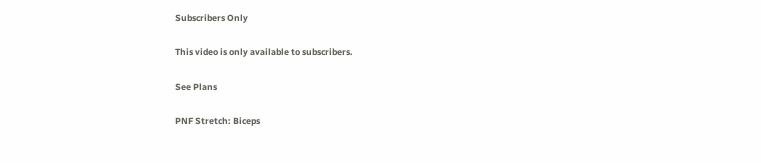Subscribers Only

This video is only available to subscribers.

See Plans

PNF Stretch: Biceps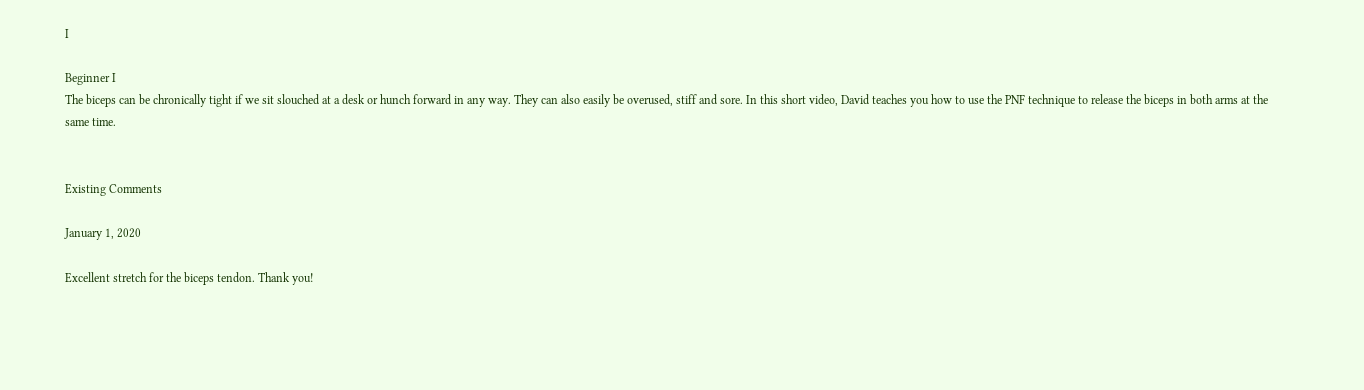I

Beginner I
The biceps can be chronically tight if we sit slouched at a desk or hunch forward in any way. They can also easily be overused, stiff and sore. In this short video, David teaches you how to use the PNF technique to release the biceps in both arms at the same time.


Existing Comments

January 1, 2020

Excellent stretch for the biceps tendon. Thank you!